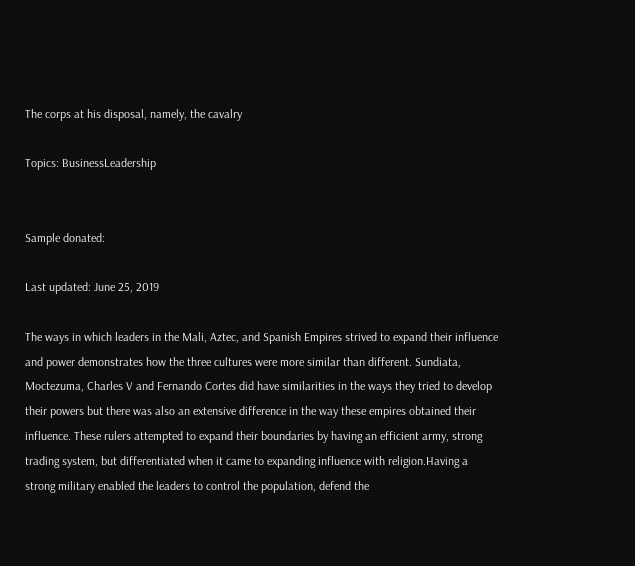The corps at his disposal, namely, the cavalry

Topics: BusinessLeadership


Sample donated:

Last updated: June 25, 2019

The ways in which leaders in the Mali, Aztec, and Spanish Empires strived to expand their influence and power demonstrates how the three cultures were more similar than different. Sundiata, Moctezuma, Charles V and Fernando Cortes did have similarities in the ways they tried to develop their powers but there was also an extensive difference in the way these empires obtained their influence. These rulers attempted to expand their boundaries by having an efficient army, strong trading system, but differentiated when it came to expanding influence with religion.Having a strong military enabled the leaders to control the population, defend the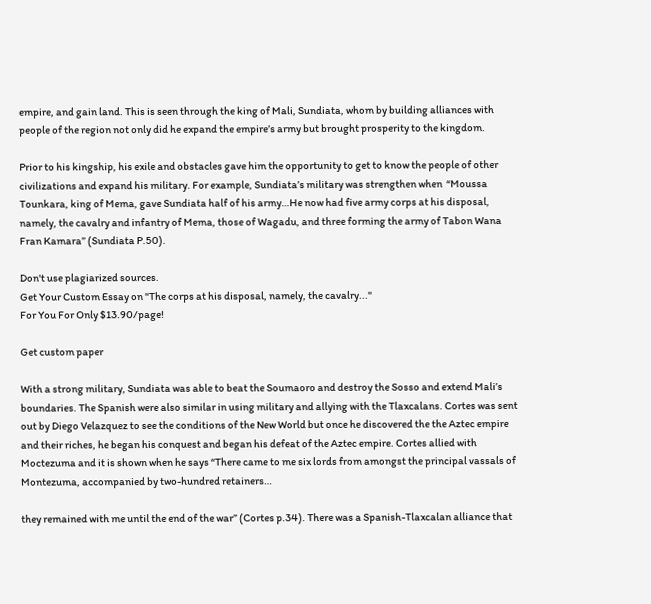empire, and gain land. This is seen through the king of Mali, Sundiata, whom by building alliances with people of the region not only did he expand the empire’s army but brought prosperity to the kingdom.

Prior to his kingship, his exile and obstacles gave him the opportunity to get to know the people of other civilizations and expand his military. For example, Sundiata’s military was strengthen when  “Moussa Tounkara, king of Mema, gave Sundiata half of his army…He now had five army corps at his disposal, namely, the cavalry and infantry of Mema, those of Wagadu, and three forming the army of Tabon Wana Fran Kamara” (Sundiata P.50).

Don't use plagiarized sources.
Get Your Custom Essay on "The corps at his disposal, namely, the cavalry..."
For You For Only $13.90/page!

Get custom paper

With a strong military, Sundiata was able to beat the Soumaoro and destroy the Sosso and extend Mali’s boundaries. The Spanish were also similar in using military and allying with the Tlaxcalans. Cortes was sent out by Diego Velazquez to see the conditions of the New World but once he discovered the the Aztec empire and their riches, he began his conquest and began his defeat of the Aztec empire. Cortes allied with Moctezuma and it is shown when he says “There came to me six lords from amongst the principal vassals of Montezuma, accompanied by two-hundred retainers…

they remained with me until the end of the war” (Cortes p.34). There was a Spanish-Tlaxcalan alliance that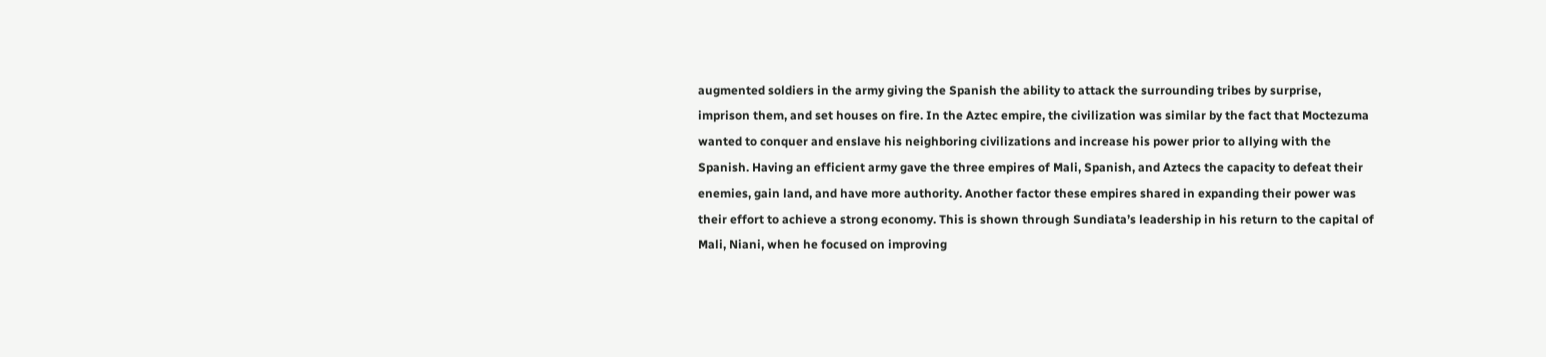augmented soldiers in the army giving the Spanish the ability to attack the surrounding tribes by surprise, imprison them, and set houses on fire. In the Aztec empire, the civilization was similar by the fact that Moctezuma wanted to conquer and enslave his neighboring civilizations and increase his power prior to allying with the Spanish. Having an efficient army gave the three empires of Mali, Spanish, and Aztecs the capacity to defeat their enemies, gain land, and have more authority. Another factor these empires shared in expanding their power was their effort to achieve a strong economy. This is shown through Sundiata’s leadership in his return to the capital of Mali, Niani, when he focused on improving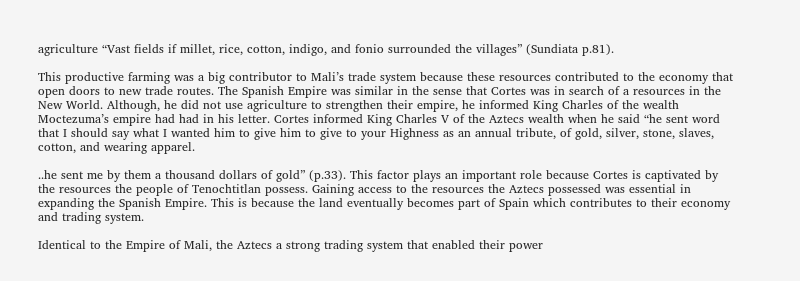agriculture “Vast fields if millet, rice, cotton, indigo, and fonio surrounded the villages” (Sundiata p.81).

This productive farming was a big contributor to Mali’s trade system because these resources contributed to the economy that open doors to new trade routes. The Spanish Empire was similar in the sense that Cortes was in search of a resources in the New World. Although, he did not use agriculture to strengthen their empire, he informed King Charles of the wealth Moctezuma’s empire had had in his letter. Cortes informed King Charles V of the Aztecs wealth when he said “he sent word that I should say what I wanted him to give him to give to your Highness as an annual tribute, of gold, silver, stone, slaves, cotton, and wearing apparel.

..he sent me by them a thousand dollars of gold” (p.33). This factor plays an important role because Cortes is captivated by the resources the people of Tenochtitlan possess. Gaining access to the resources the Aztecs possessed was essential in expanding the Spanish Empire. This is because the land eventually becomes part of Spain which contributes to their economy and trading system.

Identical to the Empire of Mali, the Aztecs a strong trading system that enabled their power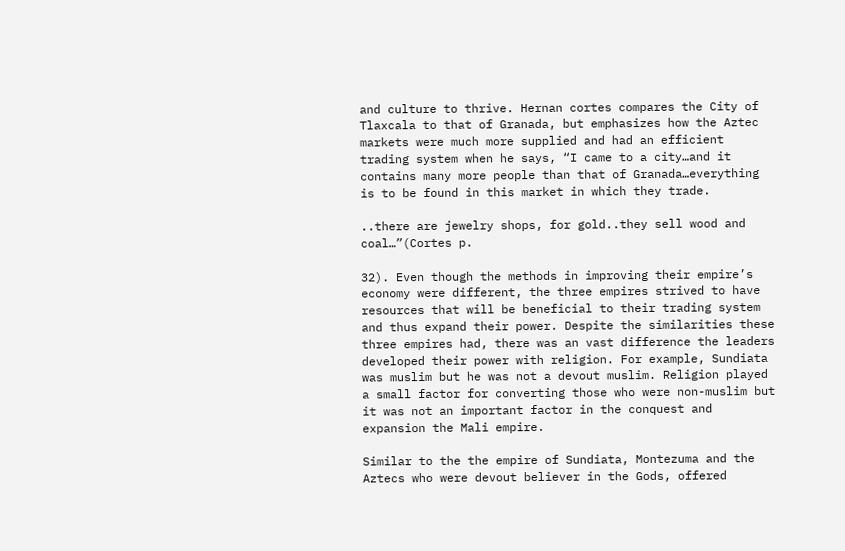and culture to thrive. Hernan cortes compares the City of Tlaxcala to that of Granada, but emphasizes how the Aztec markets were much more supplied and had an efficient trading system when he says, “I came to a city…and it contains many more people than that of Granada…everything is to be found in this market in which they trade.

..there are jewelry shops, for gold..they sell wood and coal…”(Cortes p.

32). Even though the methods in improving their empire’s economy were different, the three empires strived to have resources that will be beneficial to their trading system and thus expand their power. Despite the similarities these three empires had, there was an vast difference the leaders developed their power with religion. For example, Sundiata was muslim but he was not a devout muslim. Religion played a small factor for converting those who were non-muslim but it was not an important factor in the conquest and expansion the Mali empire.

Similar to the the empire of Sundiata, Montezuma and the Aztecs who were devout believer in the Gods, offered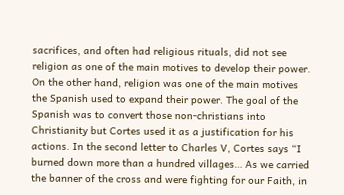sacrifices, and often had religious rituals, did not see religion as one of the main motives to develop their power. On the other hand, religion was one of the main motives the Spanish used to expand their power. The goal of the Spanish was to convert those non-christians into Christianity but Cortes used it as a justification for his actions. In the second letter to Charles V, Cortes says “I burned down more than a hundred villages… As we carried the banner of the cross and were fighting for our Faith, in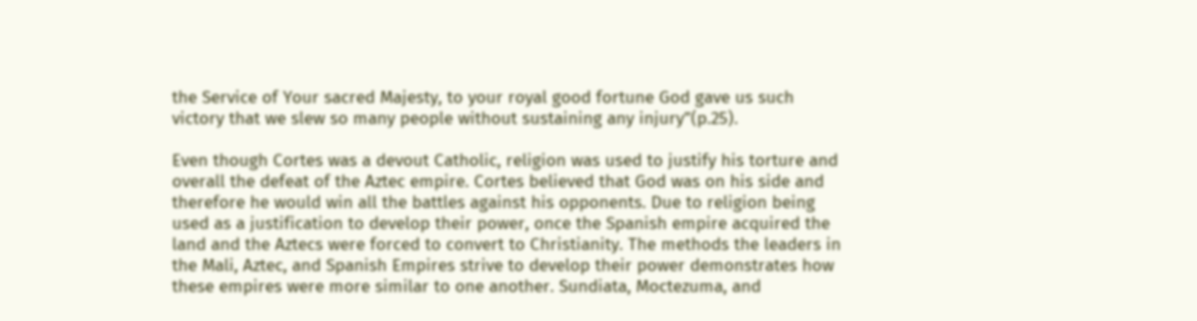the Service of Your sacred Majesty, to your royal good fortune God gave us such victory that we slew so many people without sustaining any injury”(p.25).

Even though Cortes was a devout Catholic, religion was used to justify his torture and overall the defeat of the Aztec empire. Cortes believed that God was on his side and therefore he would win all the battles against his opponents. Due to religion being used as a justification to develop their power, once the Spanish empire acquired the land and the Aztecs were forced to convert to Christianity. The methods the leaders in the Mali, Aztec, and Spanish Empires strive to develop their power demonstrates how these empires were more similar to one another. Sundiata, Moctezuma, and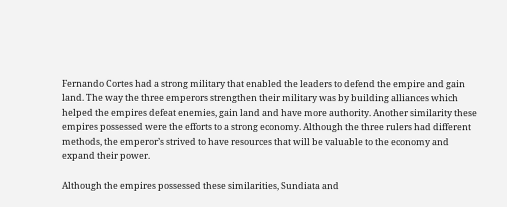Fernando Cortes had a strong military that enabled the leaders to defend the empire and gain land. The way the three emperors strengthen their military was by building alliances which helped the empires defeat enemies, gain land and have more authority. Another similarity these empires possessed were the efforts to a strong economy. Although the three rulers had different methods, the emperor’s strived to have resources that will be valuable to the economy and expand their power.

Although the empires possessed these similarities, Sundiata and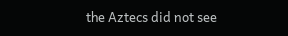the Aztecs did not see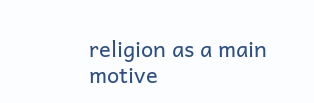religion as a main motive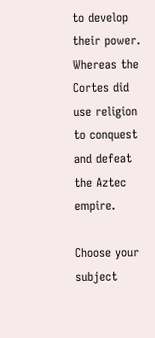to develop their power. Whereas the Cortes did use religion to conquest and defeat the Aztec empire.

Choose your subject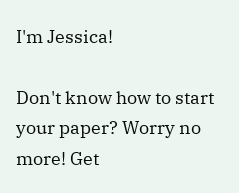I'm Jessica!

Don't know how to start your paper? Worry no more! Get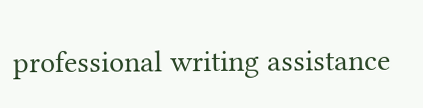professional writing assistance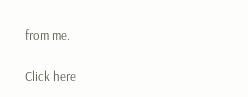from me.

Click here